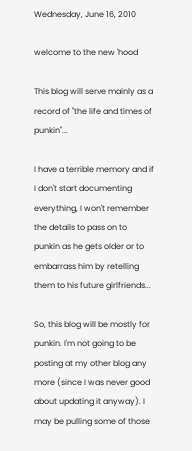Wednesday, June 16, 2010

welcome to the new 'hood

This blog will serve mainly as a record of "the life and times of punkin"...

I have a terrible memory and if I don't start documenting everything, I won't remember the details to pass on to punkin as he gets older or to embarrass him by retelling them to his future girlfriends...

So, this blog will be mostly for punkin. I'm not going to be posting at my other blog any more (since I was never good about updating it anyway). I may be pulling some of those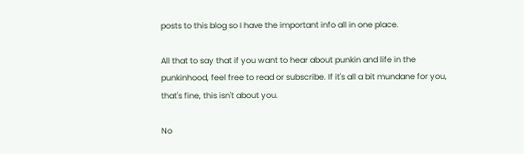posts to this blog so I have the important info all in one place.

All that to say that if you want to hear about punkin and life in the punkinhood, feel free to read or subscribe. If it's all a bit mundane for you, that's fine, this isn't about you.

No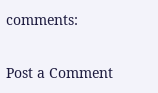comments:

Post a Comment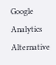Google Analytics Alternative